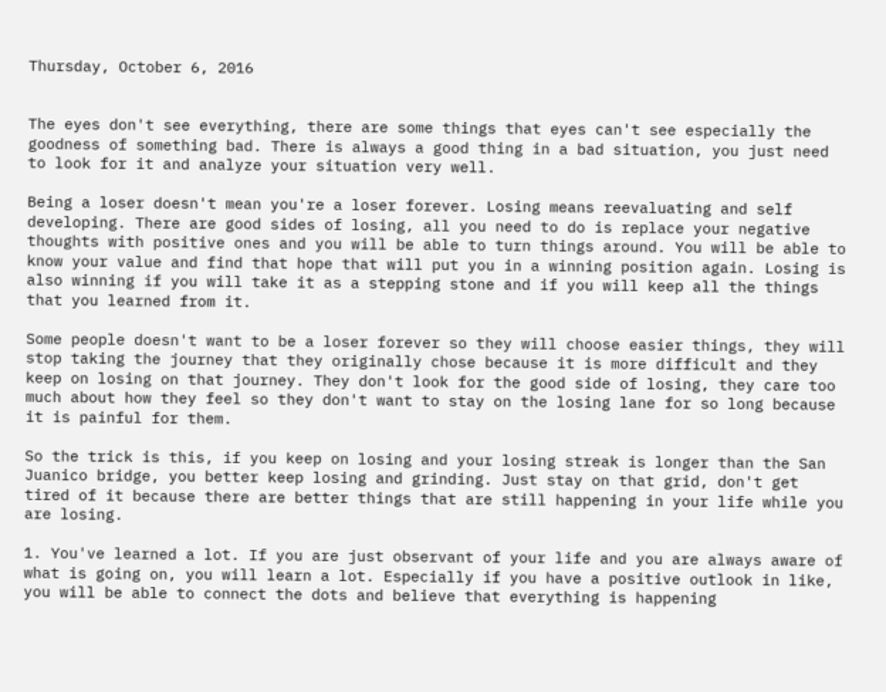Thursday, October 6, 2016


The eyes don't see everything, there are some things that eyes can't see especially the goodness of something bad. There is always a good thing in a bad situation, you just need to look for it and analyze your situation very well.

Being a loser doesn't mean you're a loser forever. Losing means reevaluating and self developing. There are good sides of losing, all you need to do is replace your negative thoughts with positive ones and you will be able to turn things around. You will be able to know your value and find that hope that will put you in a winning position again. Losing is also winning if you will take it as a stepping stone and if you will keep all the things that you learned from it.

Some people doesn't want to be a loser forever so they will choose easier things, they will stop taking the journey that they originally chose because it is more difficult and they keep on losing on that journey. They don't look for the good side of losing, they care too much about how they feel so they don't want to stay on the losing lane for so long because it is painful for them.

So the trick is this, if you keep on losing and your losing streak is longer than the San Juanico bridge, you better keep losing and grinding. Just stay on that grid, don't get tired of it because there are better things that are still happening in your life while you are losing.

1. You've learned a lot. If you are just observant of your life and you are always aware of what is going on, you will learn a lot. Especially if you have a positive outlook in like, you will be able to connect the dots and believe that everything is happening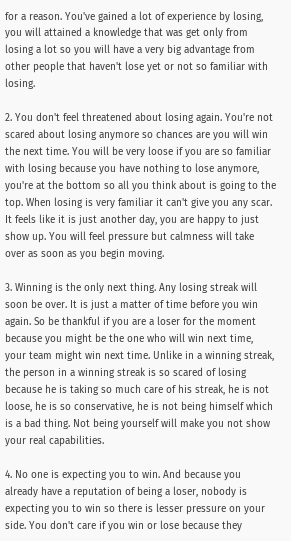for a reason. You've gained a lot of experience by losing, you will attained a knowledge that was get only from losing a lot so you will have a very big advantage from other people that haven't lose yet or not so familiar with losing.

2. You don't feel threatened about losing again. You're not scared about losing anymore so chances are you will win the next time. You will be very loose if you are so familiar with losing because you have nothing to lose anymore, you're at the bottom so all you think about is going to the top. When losing is very familiar it can't give you any scar. It feels like it is just another day, you are happy to just show up. You will feel pressure but calmness will take over as soon as you begin moving.

3. Winning is the only next thing. Any losing streak will soon be over. It is just a matter of time before you win again. So be thankful if you are a loser for the moment because you might be the one who will win next time, your team might win next time. Unlike in a winning streak, the person in a winning streak is so scared of losing because he is taking so much care of his streak, he is not loose, he is so conservative, he is not being himself which is a bad thing. Not being yourself will make you not show your real capabilities.

4. No one is expecting you to win. And because you already have a reputation of being a loser, nobody is expecting you to win so there is lesser pressure on your side. You don't care if you win or lose because they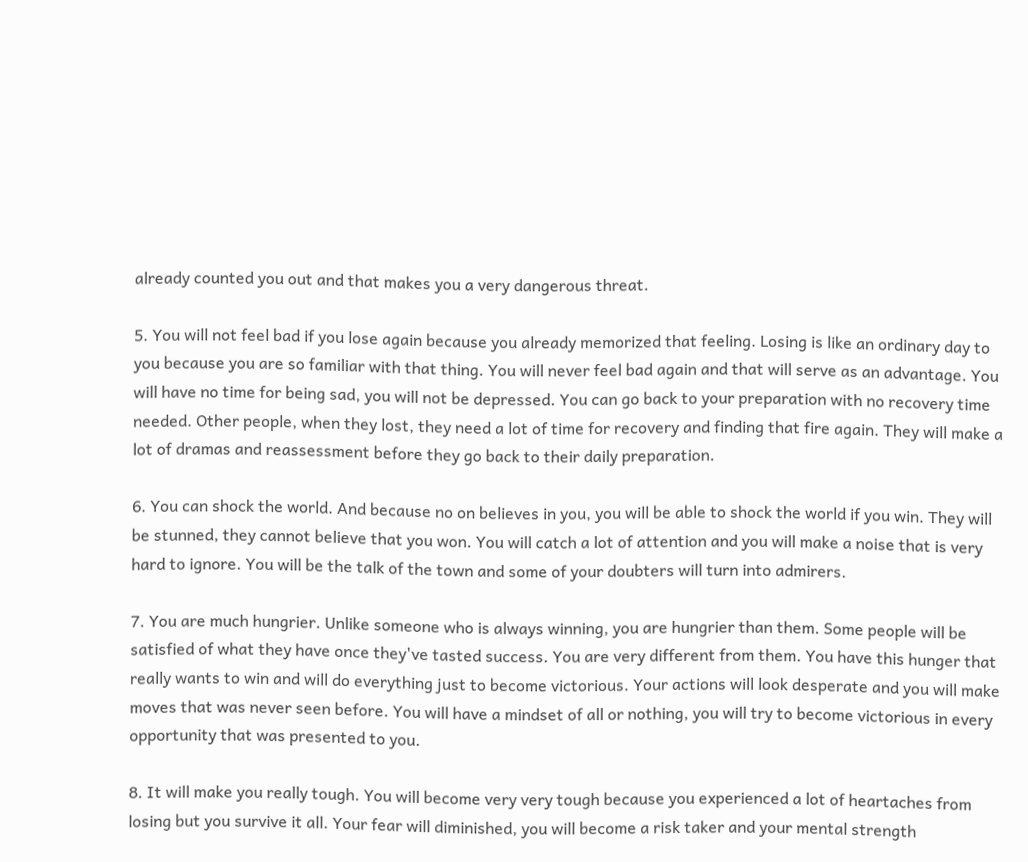already counted you out and that makes you a very dangerous threat.

5. You will not feel bad if you lose again because you already memorized that feeling. Losing is like an ordinary day to you because you are so familiar with that thing. You will never feel bad again and that will serve as an advantage. You will have no time for being sad, you will not be depressed. You can go back to your preparation with no recovery time needed. Other people, when they lost, they need a lot of time for recovery and finding that fire again. They will make a lot of dramas and reassessment before they go back to their daily preparation.

6. You can shock the world. And because no on believes in you, you will be able to shock the world if you win. They will be stunned, they cannot believe that you won. You will catch a lot of attention and you will make a noise that is very hard to ignore. You will be the talk of the town and some of your doubters will turn into admirers.

7. You are much hungrier. Unlike someone who is always winning, you are hungrier than them. Some people will be satisfied of what they have once they've tasted success. You are very different from them. You have this hunger that really wants to win and will do everything just to become victorious. Your actions will look desperate and you will make moves that was never seen before. You will have a mindset of all or nothing, you will try to become victorious in every opportunity that was presented to you.

8. It will make you really tough. You will become very very tough because you experienced a lot of heartaches from losing but you survive it all. Your fear will diminished, you will become a risk taker and your mental strength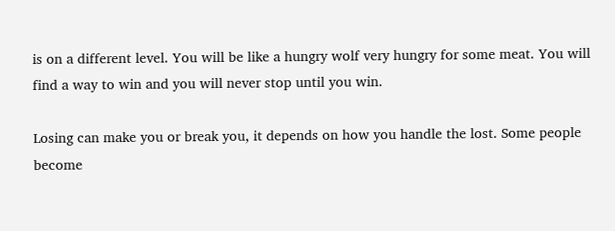is on a different level. You will be like a hungry wolf very hungry for some meat. You will find a way to win and you will never stop until you win.

Losing can make you or break you, it depends on how you handle the lost. Some people become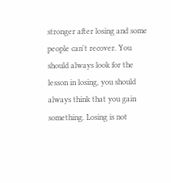stronger after losing and some people can't recover. You should always look for the lesson in losing, you should always think that you gain something. Losing is not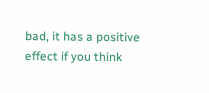bad, it has a positive effect if you think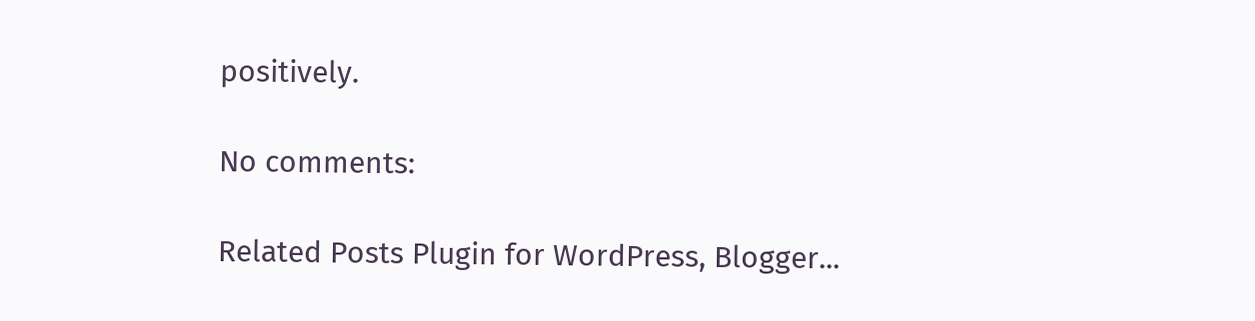positively.

No comments:

Related Posts Plugin for WordPress, Blogger...